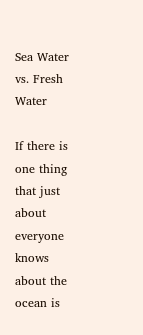Sea Water vs. Fresh Water

If there is one thing that just about everyone knows about the ocean is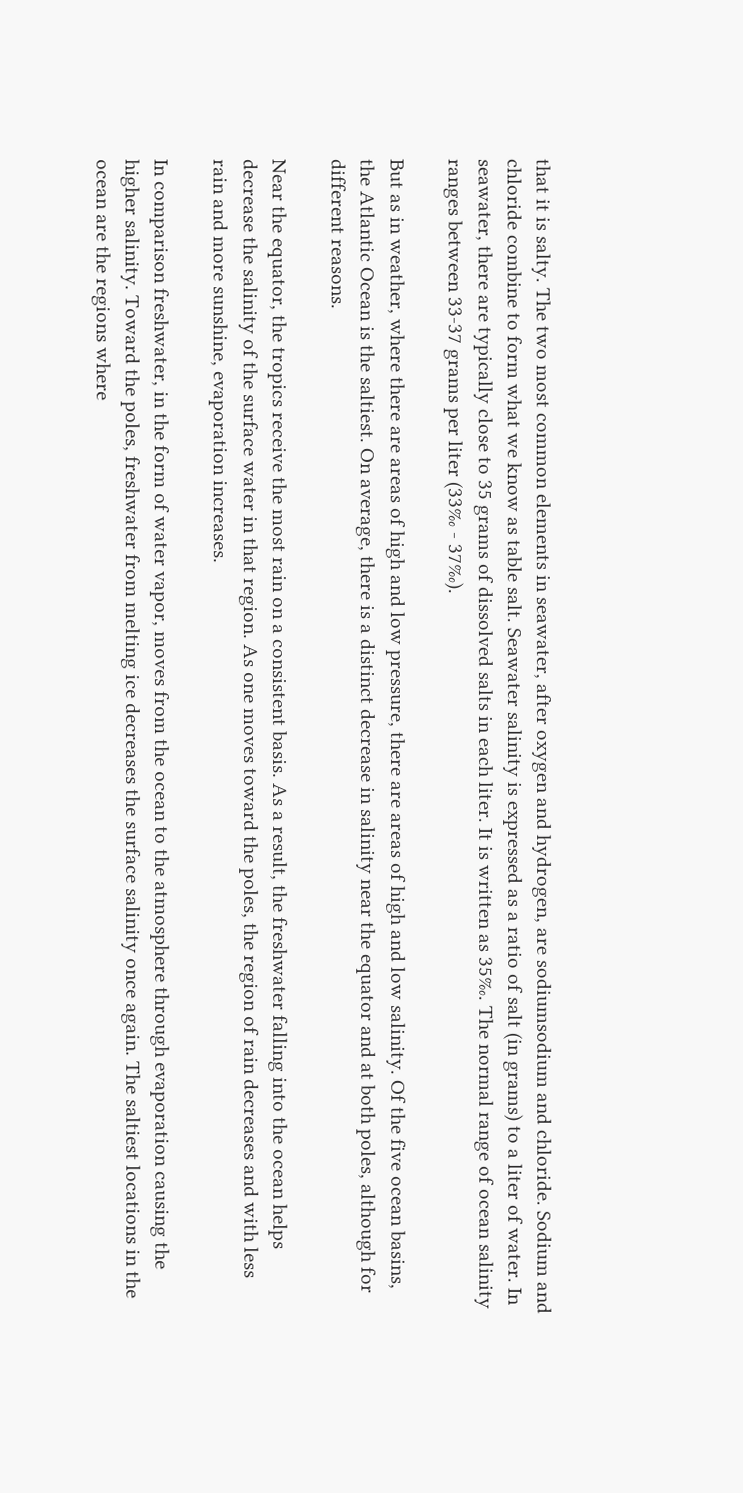that it is salty. The two most common elements in seawater, after oxygen and hydrogen, are sodiumsodium and chloride. Sodium and chloride combine to form what we know as table salt. Seawater salinity is expressed as a ratio of salt (in grams) to a liter of water. In seawater, there are typically close to 35 grams of dissolved salts in each liter. It is written as 35‰. The normal range of ocean salinity ranges between 33-37 grams per liter (33‰ - 37‰).

But as in weather, where there are areas of high and low pressure, there are areas of high and low salinity. Of the five ocean basins, the Atlantic Ocean is the saltiest. On average, there is a distinct decrease in salinity near the equator and at both poles, although for different reasons.

Near the equator, the tropics receive the most rain on a consistent basis. As a result, the freshwater falling into the ocean helps decrease the salinity of the surface water in that region. As one moves toward the poles, the region of rain decreases and with less rain and more sunshine, evaporation increases.

In comparison freshwater, in the form of water vapor, moves from the ocean to the atmosphere through evaporation causing the higher salinity. Toward the poles, freshwater from melting ice decreases the surface salinity once again. The saltiest locations in the ocean are the regions where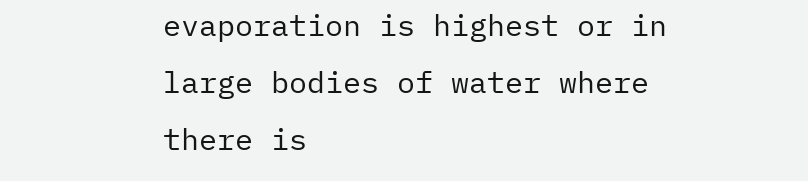evaporation is highest or in large bodies of water where there is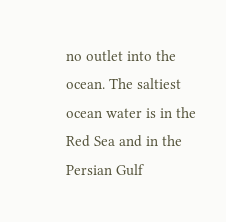no outlet into the ocean. The saltiest ocean water is in the Red Sea and in the Persian Gulf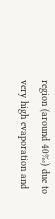region (around 40‰) due to very high evaporation and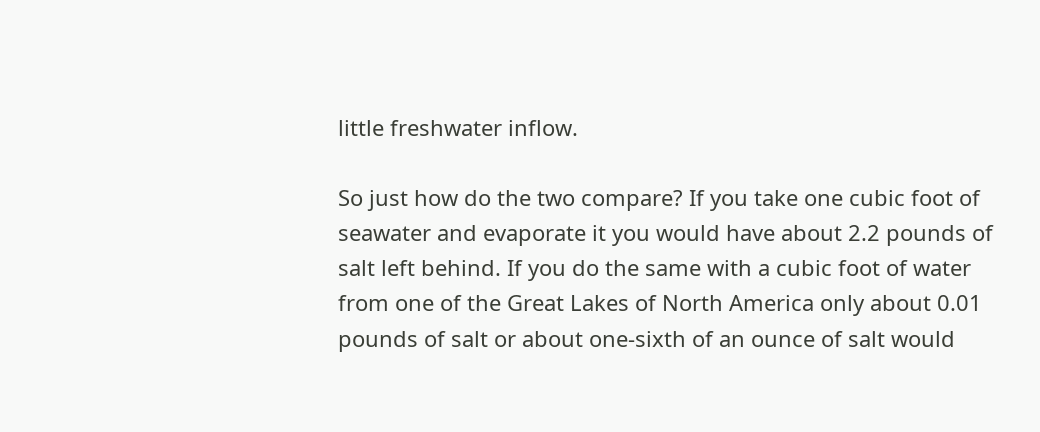little freshwater inflow.

So just how do the two compare? If you take one cubic foot of seawater and evaporate it you would have about 2.2 pounds of salt left behind. If you do the same with a cubic foot of water from one of the Great Lakes of North America only about 0.01 pounds of salt or about one-sixth of an ounce of salt would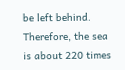be left behind. Therefore, the sea is about 220 times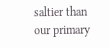saltier than our primary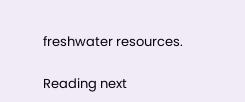freshwater resources.

Reading next